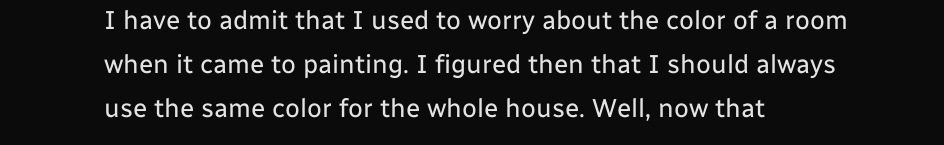I have to admit that I used to worry about the color of a room when it came to painting. I figured then that I should always use the same color for the whole house. Well, now that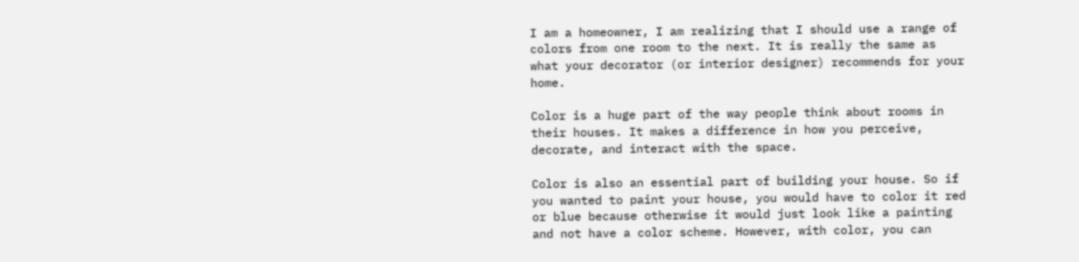I am a homeowner, I am realizing that I should use a range of colors from one room to the next. It is really the same as what your decorator (or interior designer) recommends for your home.

Color is a huge part of the way people think about rooms in their houses. It makes a difference in how you perceive, decorate, and interact with the space.

Color is also an essential part of building your house. So if you wanted to paint your house, you would have to color it red or blue because otherwise it would just look like a painting and not have a color scheme. However, with color, you can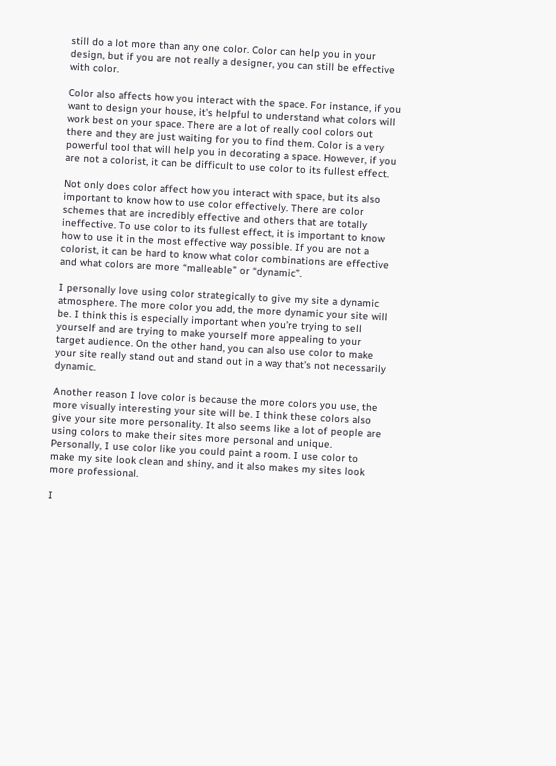still do a lot more than any one color. Color can help you in your design, but if you are not really a designer, you can still be effective with color.

Color also affects how you interact with the space. For instance, if you want to design your house, it’s helpful to understand what colors will work best on your space. There are a lot of really cool colors out there and they are just waiting for you to find them. Color is a very powerful tool that will help you in decorating a space. However, if you are not a colorist, it can be difficult to use color to its fullest effect.

Not only does color affect how you interact with space, but its also important to know how to use color effectively. There are color schemes that are incredibly effective and others that are totally ineffective. To use color to its fullest effect, it is important to know how to use it in the most effective way possible. If you are not a colorist, it can be hard to know what color combinations are effective and what colors are more “malleable” or “dynamic”.

I personally love using color strategically to give my site a dynamic atmosphere. The more color you add, the more dynamic your site will be. I think this is especially important when you’re trying to sell yourself and are trying to make yourself more appealing to your target audience. On the other hand, you can also use color to make your site really stand out and stand out in a way that’s not necessarily dynamic.

Another reason I love color is because the more colors you use, the more visually interesting your site will be. I think these colors also give your site more personality. It also seems like a lot of people are using colors to make their sites more personal and unique. Personally, I use color like you could paint a room. I use color to make my site look clean and shiny, and it also makes my sites look more professional.

I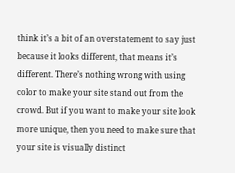think it’s a bit of an overstatement to say just because it looks different, that means it’s different. There’s nothing wrong with using color to make your site stand out from the crowd. But if you want to make your site look more unique, then you need to make sure that your site is visually distinct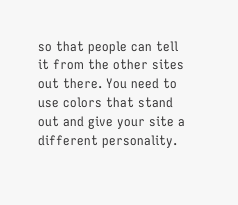so that people can tell it from the other sites out there. You need to use colors that stand out and give your site a different personality.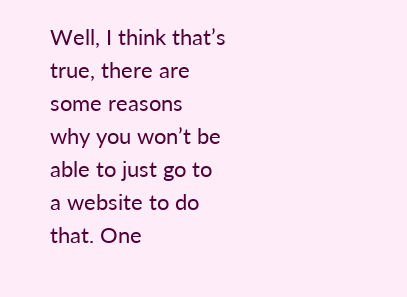Well, I think that’s true, there are some reasons why you won’t be able to just go to a website to do that. One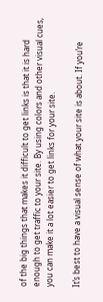of the big things that makes it difficult to get links is that it is hard enough to get traffic to your site. By using colors and other visual cues, you can make it a lot easier to get links for your site.

It’s best to have a visual sense of what your site is about. If you’re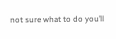not sure what to do you’ll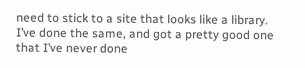need to stick to a site that looks like a library. I’ve done the same, and got a pretty good one that I’ve never done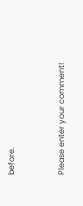before.


Please enter your comment!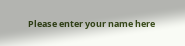Please enter your name here